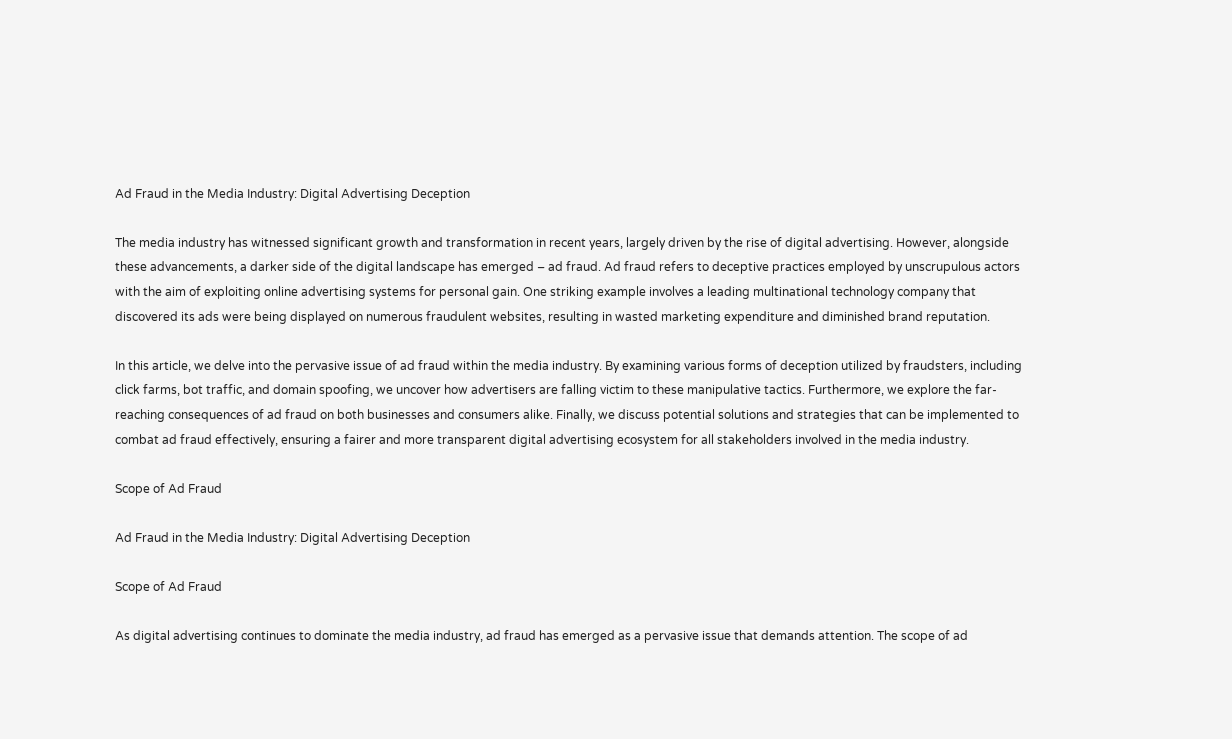Ad Fraud in the Media Industry: Digital Advertising Deception

The media industry has witnessed significant growth and transformation in recent years, largely driven by the rise of digital advertising. However, alongside these advancements, a darker side of the digital landscape has emerged – ad fraud. Ad fraud refers to deceptive practices employed by unscrupulous actors with the aim of exploiting online advertising systems for personal gain. One striking example involves a leading multinational technology company that discovered its ads were being displayed on numerous fraudulent websites, resulting in wasted marketing expenditure and diminished brand reputation.

In this article, we delve into the pervasive issue of ad fraud within the media industry. By examining various forms of deception utilized by fraudsters, including click farms, bot traffic, and domain spoofing, we uncover how advertisers are falling victim to these manipulative tactics. Furthermore, we explore the far-reaching consequences of ad fraud on both businesses and consumers alike. Finally, we discuss potential solutions and strategies that can be implemented to combat ad fraud effectively, ensuring a fairer and more transparent digital advertising ecosystem for all stakeholders involved in the media industry.

Scope of Ad Fraud

Ad Fraud in the Media Industry: Digital Advertising Deception

Scope of Ad Fraud

As digital advertising continues to dominate the media industry, ad fraud has emerged as a pervasive issue that demands attention. The scope of ad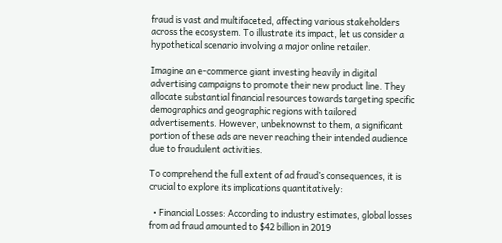fraud is vast and multifaceted, affecting various stakeholders across the ecosystem. To illustrate its impact, let us consider a hypothetical scenario involving a major online retailer.

Imagine an e-commerce giant investing heavily in digital advertising campaigns to promote their new product line. They allocate substantial financial resources towards targeting specific demographics and geographic regions with tailored advertisements. However, unbeknownst to them, a significant portion of these ads are never reaching their intended audience due to fraudulent activities.

To comprehend the full extent of ad fraud’s consequences, it is crucial to explore its implications quantitatively:

  • Financial Losses: According to industry estimates, global losses from ad fraud amounted to $42 billion in 2019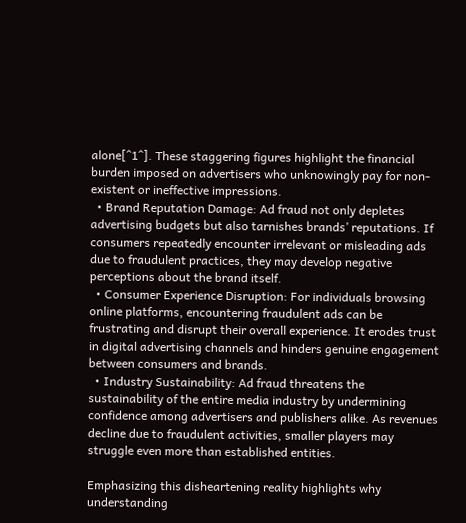alone[^1^]. These staggering figures highlight the financial burden imposed on advertisers who unknowingly pay for non-existent or ineffective impressions.
  • Brand Reputation Damage: Ad fraud not only depletes advertising budgets but also tarnishes brands’ reputations. If consumers repeatedly encounter irrelevant or misleading ads due to fraudulent practices, they may develop negative perceptions about the brand itself.
  • Consumer Experience Disruption: For individuals browsing online platforms, encountering fraudulent ads can be frustrating and disrupt their overall experience. It erodes trust in digital advertising channels and hinders genuine engagement between consumers and brands.
  • Industry Sustainability: Ad fraud threatens the sustainability of the entire media industry by undermining confidence among advertisers and publishers alike. As revenues decline due to fraudulent activities, smaller players may struggle even more than established entities.

Emphasizing this disheartening reality highlights why understanding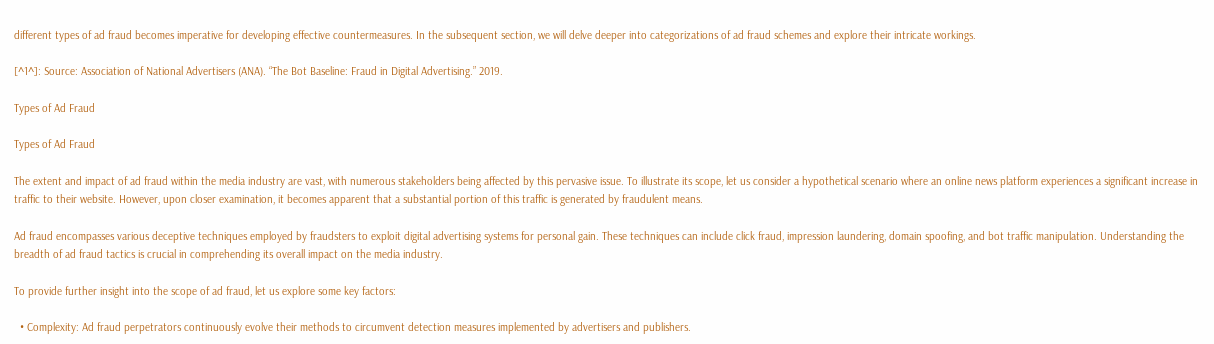different types of ad fraud becomes imperative for developing effective countermeasures. In the subsequent section, we will delve deeper into categorizations of ad fraud schemes and explore their intricate workings.

[^1^]: Source: Association of National Advertisers (ANA). “The Bot Baseline: Fraud in Digital Advertising.” 2019.

Types of Ad Fraud

Types of Ad Fraud

The extent and impact of ad fraud within the media industry are vast, with numerous stakeholders being affected by this pervasive issue. To illustrate its scope, let us consider a hypothetical scenario where an online news platform experiences a significant increase in traffic to their website. However, upon closer examination, it becomes apparent that a substantial portion of this traffic is generated by fraudulent means.

Ad fraud encompasses various deceptive techniques employed by fraudsters to exploit digital advertising systems for personal gain. These techniques can include click fraud, impression laundering, domain spoofing, and bot traffic manipulation. Understanding the breadth of ad fraud tactics is crucial in comprehending its overall impact on the media industry.

To provide further insight into the scope of ad fraud, let us explore some key factors:

  • Complexity: Ad fraud perpetrators continuously evolve their methods to circumvent detection measures implemented by advertisers and publishers.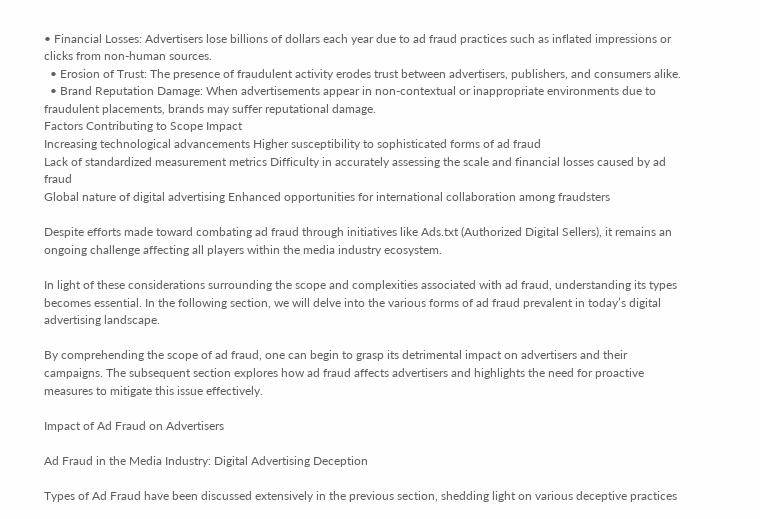• Financial Losses: Advertisers lose billions of dollars each year due to ad fraud practices such as inflated impressions or clicks from non-human sources.
  • Erosion of Trust: The presence of fraudulent activity erodes trust between advertisers, publishers, and consumers alike.
  • Brand Reputation Damage: When advertisements appear in non-contextual or inappropriate environments due to fraudulent placements, brands may suffer reputational damage.
Factors Contributing to Scope Impact
Increasing technological advancements Higher susceptibility to sophisticated forms of ad fraud
Lack of standardized measurement metrics Difficulty in accurately assessing the scale and financial losses caused by ad fraud
Global nature of digital advertising Enhanced opportunities for international collaboration among fraudsters

Despite efforts made toward combating ad fraud through initiatives like Ads.txt (Authorized Digital Sellers), it remains an ongoing challenge affecting all players within the media industry ecosystem.

In light of these considerations surrounding the scope and complexities associated with ad fraud, understanding its types becomes essential. In the following section, we will delve into the various forms of ad fraud prevalent in today’s digital advertising landscape.

By comprehending the scope of ad fraud, one can begin to grasp its detrimental impact on advertisers and their campaigns. The subsequent section explores how ad fraud affects advertisers and highlights the need for proactive measures to mitigate this issue effectively.

Impact of Ad Fraud on Advertisers

Ad Fraud in the Media Industry: Digital Advertising Deception

Types of Ad Fraud have been discussed extensively in the previous section, shedding light on various deceptive practices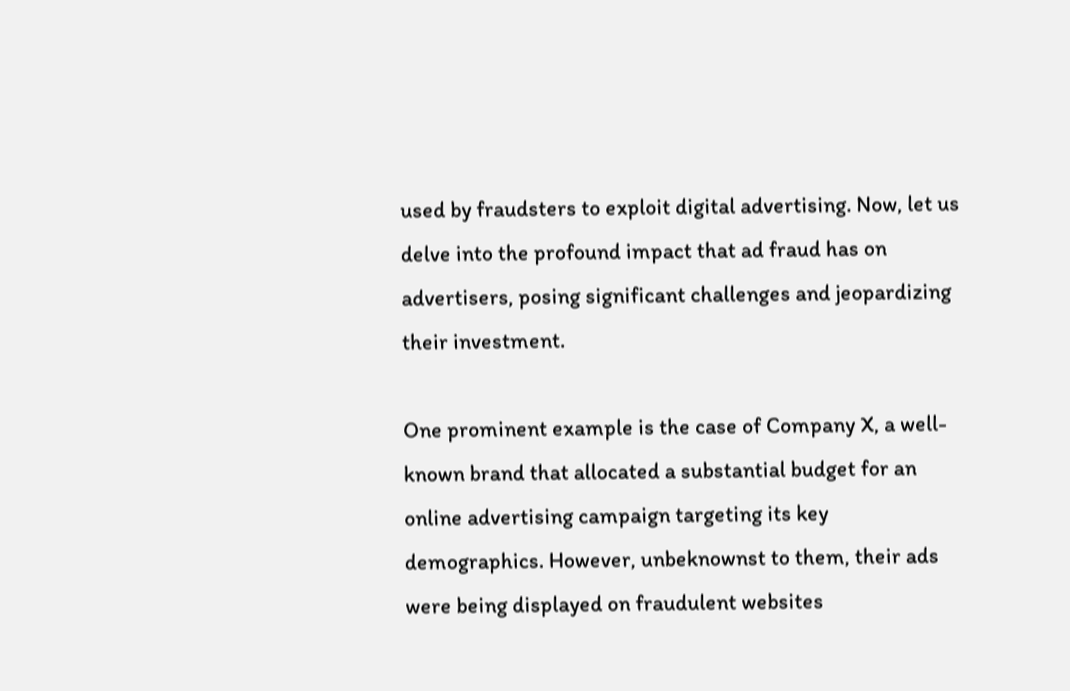used by fraudsters to exploit digital advertising. Now, let us delve into the profound impact that ad fraud has on advertisers, posing significant challenges and jeopardizing their investment.

One prominent example is the case of Company X, a well-known brand that allocated a substantial budget for an online advertising campaign targeting its key demographics. However, unbeknownst to them, their ads were being displayed on fraudulent websites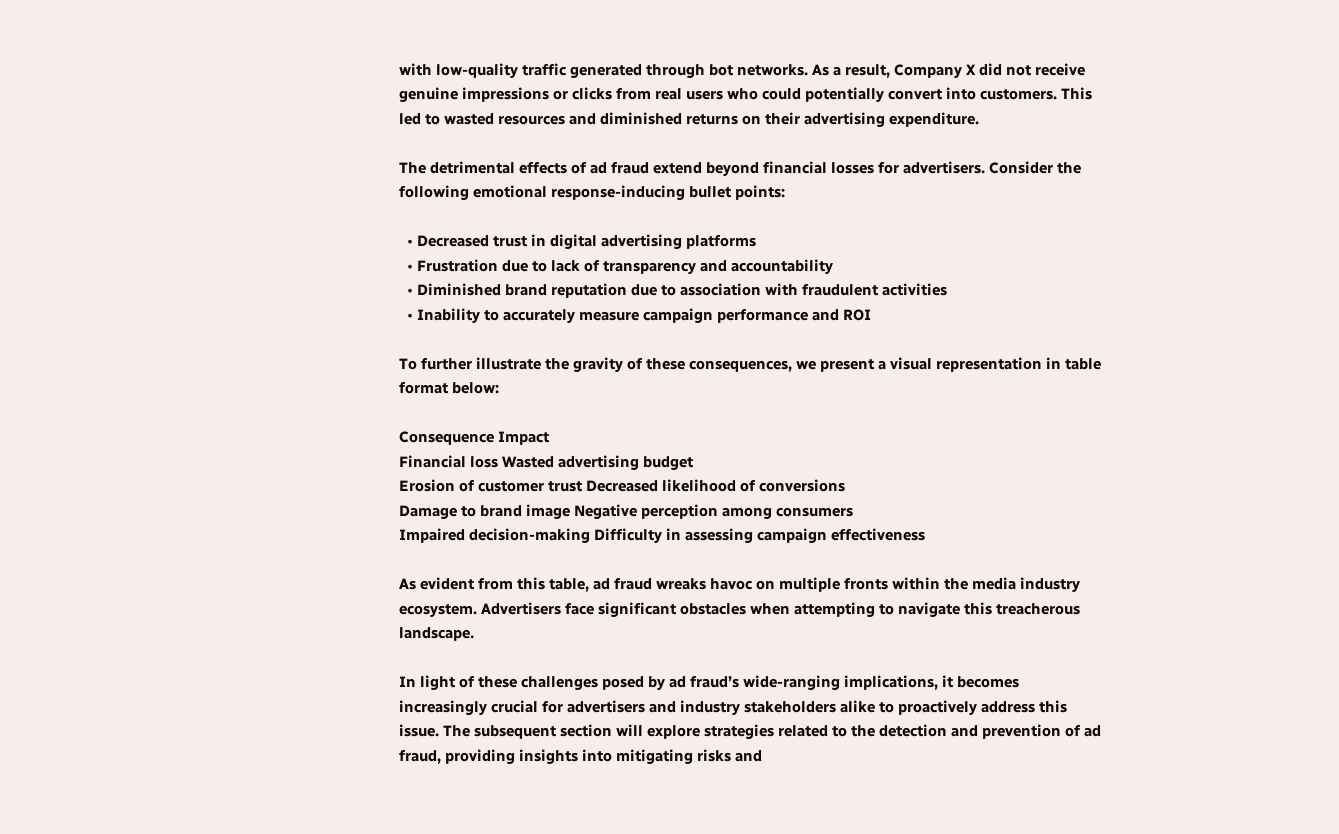with low-quality traffic generated through bot networks. As a result, Company X did not receive genuine impressions or clicks from real users who could potentially convert into customers. This led to wasted resources and diminished returns on their advertising expenditure.

The detrimental effects of ad fraud extend beyond financial losses for advertisers. Consider the following emotional response-inducing bullet points:

  • Decreased trust in digital advertising platforms
  • Frustration due to lack of transparency and accountability
  • Diminished brand reputation due to association with fraudulent activities
  • Inability to accurately measure campaign performance and ROI

To further illustrate the gravity of these consequences, we present a visual representation in table format below:

Consequence Impact
Financial loss Wasted advertising budget
Erosion of customer trust Decreased likelihood of conversions
Damage to brand image Negative perception among consumers
Impaired decision-making Difficulty in assessing campaign effectiveness

As evident from this table, ad fraud wreaks havoc on multiple fronts within the media industry ecosystem. Advertisers face significant obstacles when attempting to navigate this treacherous landscape.

In light of these challenges posed by ad fraud’s wide-ranging implications, it becomes increasingly crucial for advertisers and industry stakeholders alike to proactively address this issue. The subsequent section will explore strategies related to the detection and prevention of ad fraud, providing insights into mitigating risks and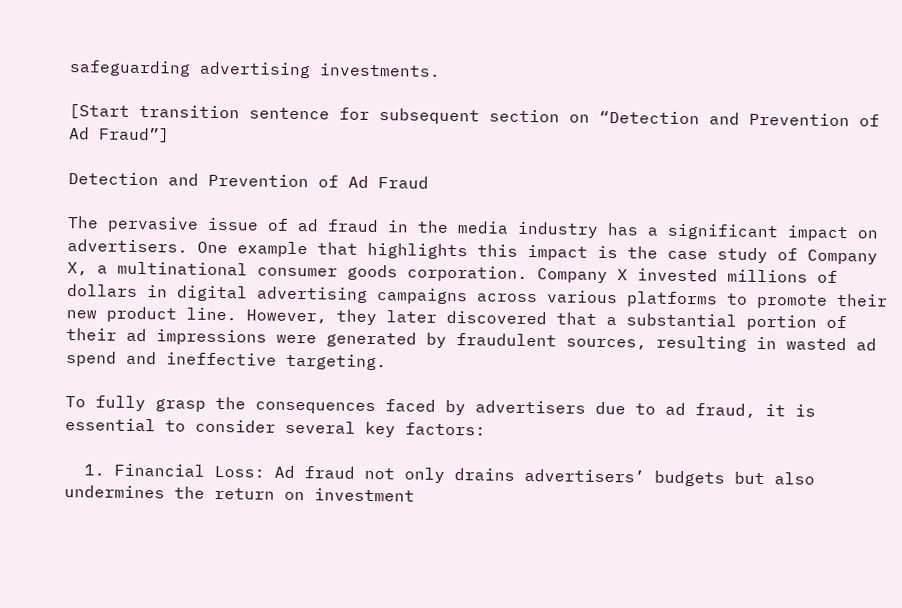safeguarding advertising investments.

[Start transition sentence for subsequent section on “Detection and Prevention of Ad Fraud”]

Detection and Prevention of Ad Fraud

The pervasive issue of ad fraud in the media industry has a significant impact on advertisers. One example that highlights this impact is the case study of Company X, a multinational consumer goods corporation. Company X invested millions of dollars in digital advertising campaigns across various platforms to promote their new product line. However, they later discovered that a substantial portion of their ad impressions were generated by fraudulent sources, resulting in wasted ad spend and ineffective targeting.

To fully grasp the consequences faced by advertisers due to ad fraud, it is essential to consider several key factors:

  1. Financial Loss: Ad fraud not only drains advertisers’ budgets but also undermines the return on investment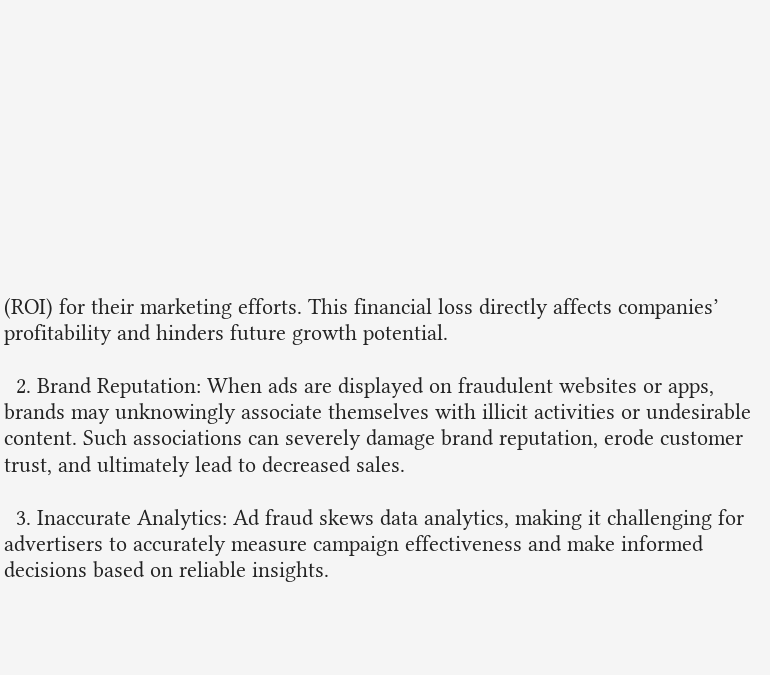(ROI) for their marketing efforts. This financial loss directly affects companies’ profitability and hinders future growth potential.

  2. Brand Reputation: When ads are displayed on fraudulent websites or apps, brands may unknowingly associate themselves with illicit activities or undesirable content. Such associations can severely damage brand reputation, erode customer trust, and ultimately lead to decreased sales.

  3. Inaccurate Analytics: Ad fraud skews data analytics, making it challenging for advertisers to accurately measure campaign effectiveness and make informed decisions based on reliable insights.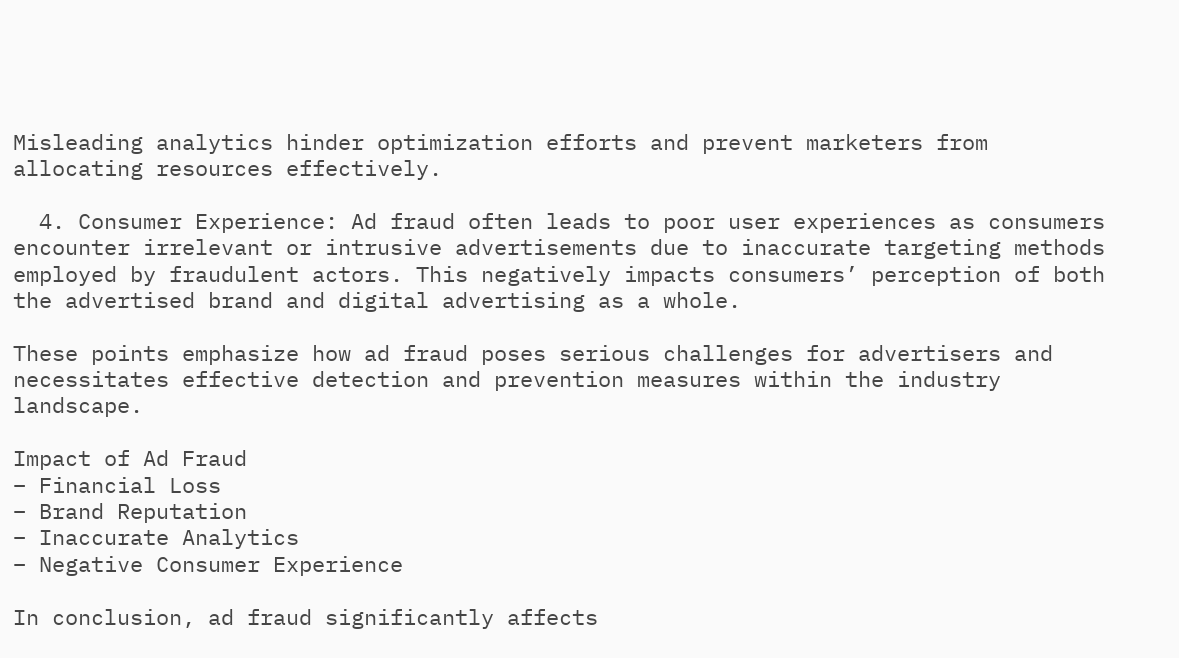Misleading analytics hinder optimization efforts and prevent marketers from allocating resources effectively.

  4. Consumer Experience: Ad fraud often leads to poor user experiences as consumers encounter irrelevant or intrusive advertisements due to inaccurate targeting methods employed by fraudulent actors. This negatively impacts consumers’ perception of both the advertised brand and digital advertising as a whole.

These points emphasize how ad fraud poses serious challenges for advertisers and necessitates effective detection and prevention measures within the industry landscape.

Impact of Ad Fraud
– Financial Loss
– Brand Reputation
– Inaccurate Analytics
– Negative Consumer Experience

In conclusion, ad fraud significantly affects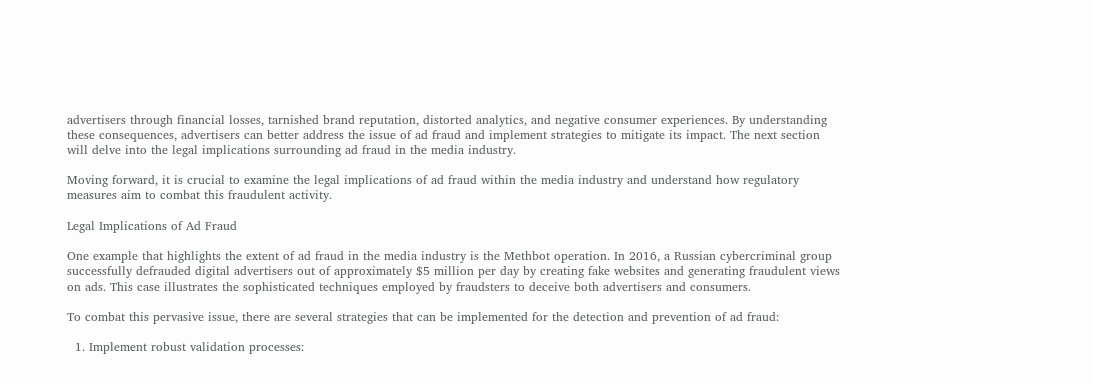advertisers through financial losses, tarnished brand reputation, distorted analytics, and negative consumer experiences. By understanding these consequences, advertisers can better address the issue of ad fraud and implement strategies to mitigate its impact. The next section will delve into the legal implications surrounding ad fraud in the media industry.

Moving forward, it is crucial to examine the legal implications of ad fraud within the media industry and understand how regulatory measures aim to combat this fraudulent activity.

Legal Implications of Ad Fraud

One example that highlights the extent of ad fraud in the media industry is the Methbot operation. In 2016, a Russian cybercriminal group successfully defrauded digital advertisers out of approximately $5 million per day by creating fake websites and generating fraudulent views on ads. This case illustrates the sophisticated techniques employed by fraudsters to deceive both advertisers and consumers.

To combat this pervasive issue, there are several strategies that can be implemented for the detection and prevention of ad fraud:

  1. Implement robust validation processes: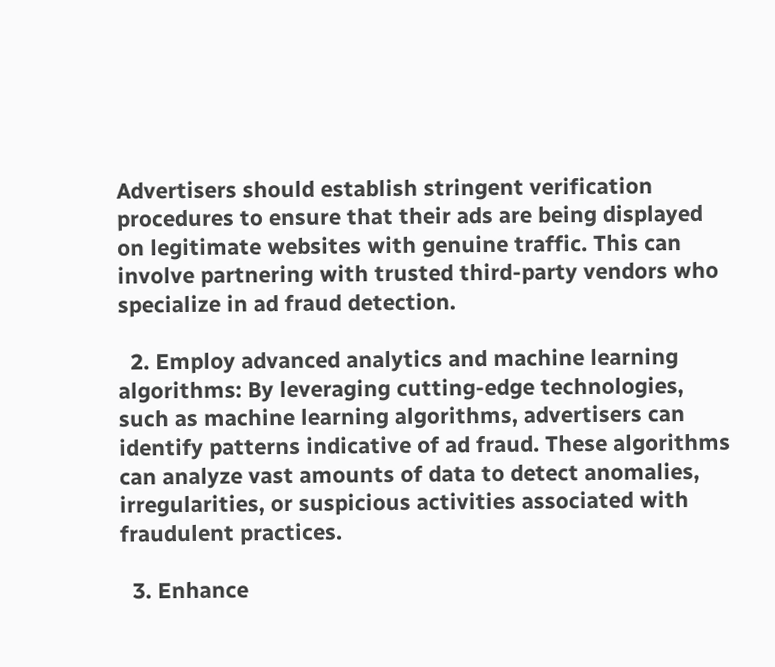Advertisers should establish stringent verification procedures to ensure that their ads are being displayed on legitimate websites with genuine traffic. This can involve partnering with trusted third-party vendors who specialize in ad fraud detection.

  2. Employ advanced analytics and machine learning algorithms: By leveraging cutting-edge technologies, such as machine learning algorithms, advertisers can identify patterns indicative of ad fraud. These algorithms can analyze vast amounts of data to detect anomalies, irregularities, or suspicious activities associated with fraudulent practices.

  3. Enhance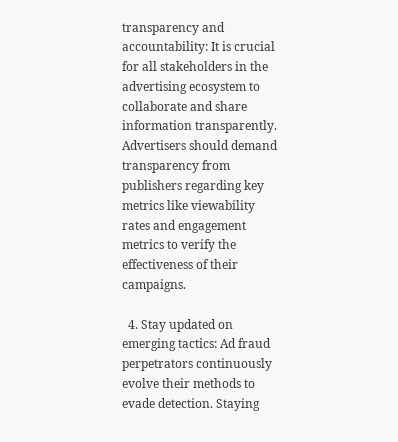transparency and accountability: It is crucial for all stakeholders in the advertising ecosystem to collaborate and share information transparently. Advertisers should demand transparency from publishers regarding key metrics like viewability rates and engagement metrics to verify the effectiveness of their campaigns.

  4. Stay updated on emerging tactics: Ad fraud perpetrators continuously evolve their methods to evade detection. Staying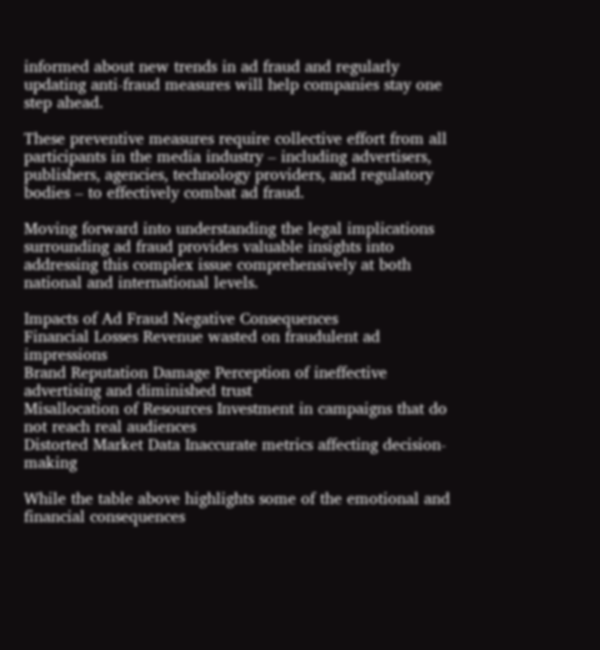informed about new trends in ad fraud and regularly updating anti-fraud measures will help companies stay one step ahead.

These preventive measures require collective effort from all participants in the media industry – including advertisers, publishers, agencies, technology providers, and regulatory bodies – to effectively combat ad fraud.

Moving forward into understanding the legal implications surrounding ad fraud provides valuable insights into addressing this complex issue comprehensively at both national and international levels.

Impacts of Ad Fraud Negative Consequences
Financial Losses Revenue wasted on fraudulent ad impressions
Brand Reputation Damage Perception of ineffective advertising and diminished trust
Misallocation of Resources Investment in campaigns that do not reach real audiences
Distorted Market Data Inaccurate metrics affecting decision-making

While the table above highlights some of the emotional and financial consequences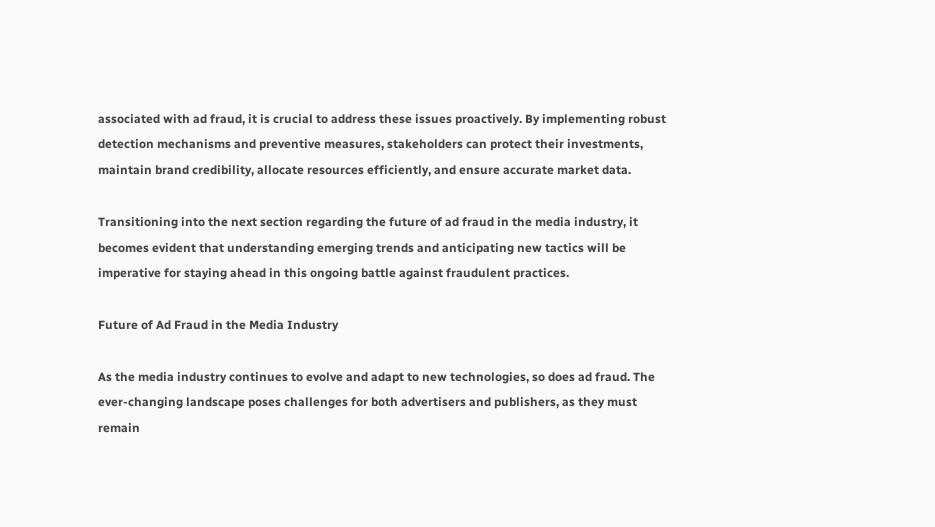associated with ad fraud, it is crucial to address these issues proactively. By implementing robust detection mechanisms and preventive measures, stakeholders can protect their investments, maintain brand credibility, allocate resources efficiently, and ensure accurate market data.

Transitioning into the next section regarding the future of ad fraud in the media industry, it becomes evident that understanding emerging trends and anticipating new tactics will be imperative for staying ahead in this ongoing battle against fraudulent practices.

Future of Ad Fraud in the Media Industry

As the media industry continues to evolve and adapt to new technologies, so does ad fraud. The ever-changing landscape poses challenges for both advertisers and publishers, as they must remain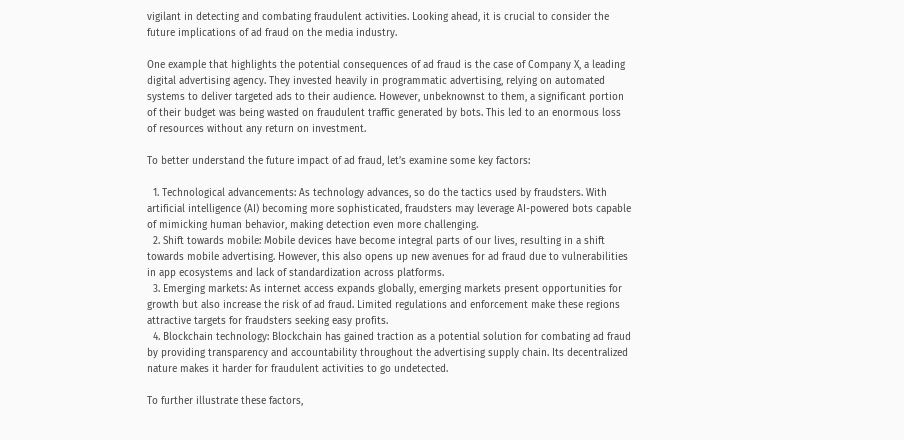vigilant in detecting and combating fraudulent activities. Looking ahead, it is crucial to consider the future implications of ad fraud on the media industry.

One example that highlights the potential consequences of ad fraud is the case of Company X, a leading digital advertising agency. They invested heavily in programmatic advertising, relying on automated systems to deliver targeted ads to their audience. However, unbeknownst to them, a significant portion of their budget was being wasted on fraudulent traffic generated by bots. This led to an enormous loss of resources without any return on investment.

To better understand the future impact of ad fraud, let’s examine some key factors:

  1. Technological advancements: As technology advances, so do the tactics used by fraudsters. With artificial intelligence (AI) becoming more sophisticated, fraudsters may leverage AI-powered bots capable of mimicking human behavior, making detection even more challenging.
  2. Shift towards mobile: Mobile devices have become integral parts of our lives, resulting in a shift towards mobile advertising. However, this also opens up new avenues for ad fraud due to vulnerabilities in app ecosystems and lack of standardization across platforms.
  3. Emerging markets: As internet access expands globally, emerging markets present opportunities for growth but also increase the risk of ad fraud. Limited regulations and enforcement make these regions attractive targets for fraudsters seeking easy profits.
  4. Blockchain technology: Blockchain has gained traction as a potential solution for combating ad fraud by providing transparency and accountability throughout the advertising supply chain. Its decentralized nature makes it harder for fraudulent activities to go undetected.

To further illustrate these factors,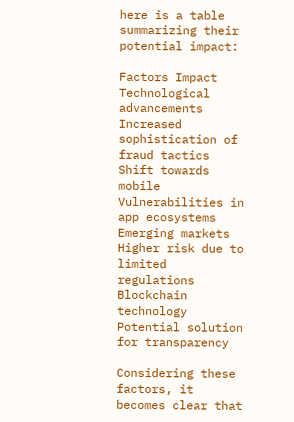here is a table summarizing their potential impact:

Factors Impact
Technological advancements Increased sophistication of fraud tactics
Shift towards mobile Vulnerabilities in app ecosystems
Emerging markets Higher risk due to limited regulations
Blockchain technology Potential solution for transparency

Considering these factors, it becomes clear that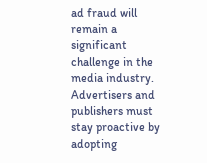ad fraud will remain a significant challenge in the media industry. Advertisers and publishers must stay proactive by adopting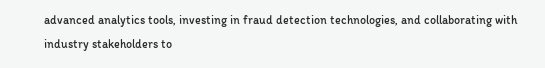advanced analytics tools, investing in fraud detection technologies, and collaborating with industry stakeholders to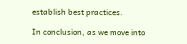establish best practices.

In conclusion, as we move into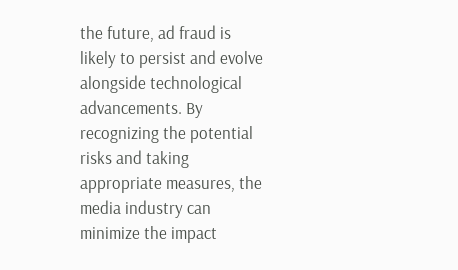the future, ad fraud is likely to persist and evolve alongside technological advancements. By recognizing the potential risks and taking appropriate measures, the media industry can minimize the impact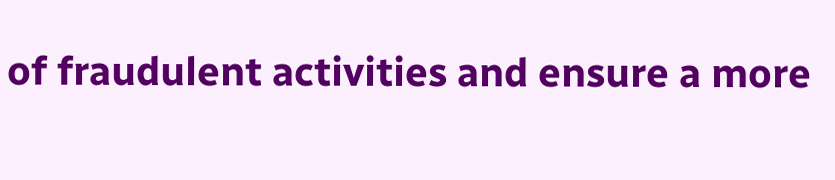of fraudulent activities and ensure a more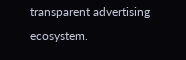transparent advertising ecosystem.